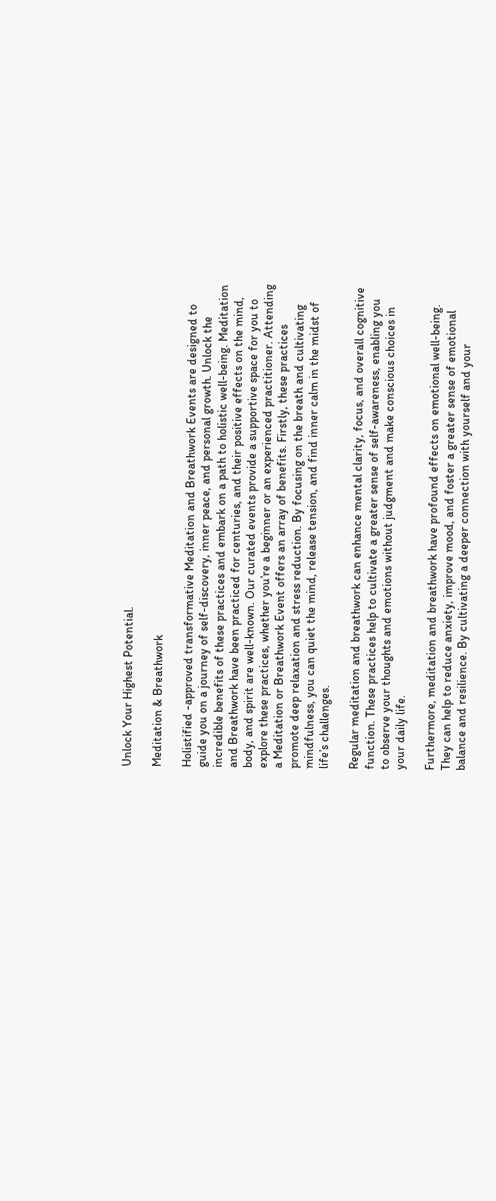Unlock Your Highest Potential.

Meditation & Breathwork

Holistified -approved transformative Meditation and Breathwork Events are designed to guide you on a journey of self-discovery, inner peace, and personal growth. Unlock the incredible benefits of these practices and embark on a path to holistic well-being. Meditation and Breathwork have been practiced for centuries, and their positive effects on the mind, body, and spirit are well-known. Our curated events provide a supportive space for you to explore these practices, whether you’re a beginner or an experienced practitioner. Attending a Meditation or Breathwork Event offers an array of benefits. Firstly, these practices promote deep relaxation and stress reduction. By focusing on the breath and cultivating mindfulness, you can quiet the mind, release tension, and find inner calm in the midst of life’s challenges.

Regular meditation and breathwork can enhance mental clarity, focus, and overall cognitive function. These practices help to cultivate a greater sense of self-awareness, enabling you to observe your thoughts and emotions without judgment and make conscious choices in your daily life.

Furthermore, meditation and breathwork have profound effects on emotional well-being. They can help to reduce anxiety, improve mood, and foster a greater sense of emotional balance and resilience. By cultivating a deeper connection with yourself and your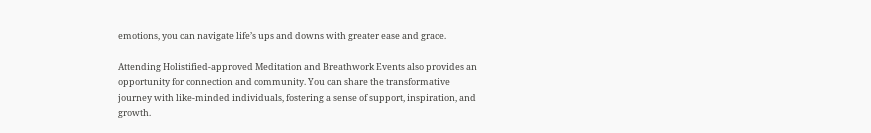emotions, you can navigate life’s ups and downs with greater ease and grace.

Attending Holistified-approved Meditation and Breathwork Events also provides an opportunity for connection and community. You can share the transformative journey with like-minded individuals, fostering a sense of support, inspiration, and growth.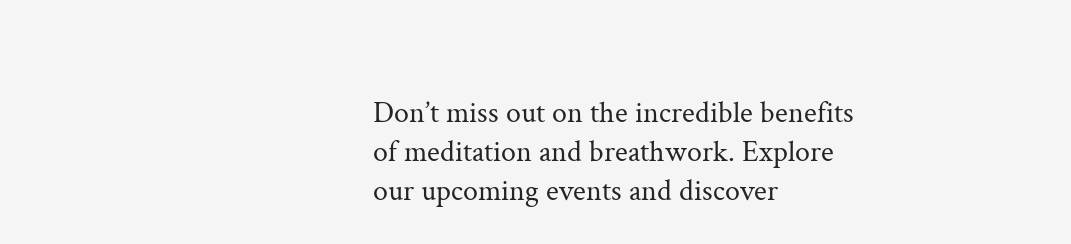Don’t miss out on the incredible benefits of meditation and breathwork. Explore our upcoming events and discover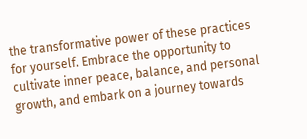the transformative power of these practices for yourself. Embrace the opportunity to cultivate inner peace, balance, and personal growth, and embark on a journey towards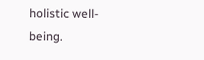holistic well-being.